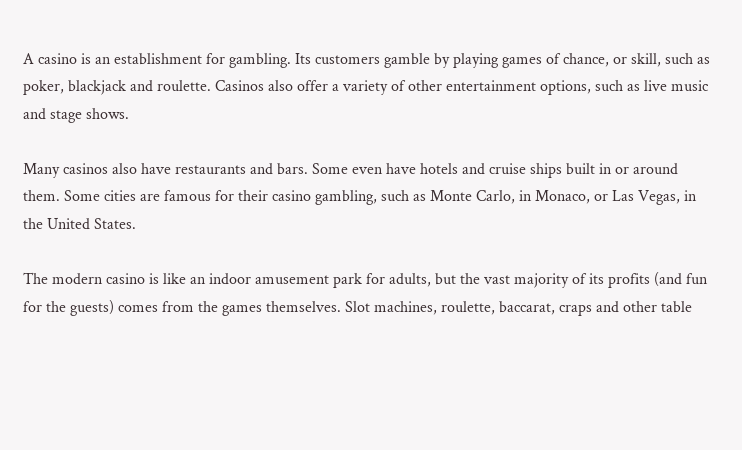A casino is an establishment for gambling. Its customers gamble by playing games of chance, or skill, such as poker, blackjack and roulette. Casinos also offer a variety of other entertainment options, such as live music and stage shows.

Many casinos also have restaurants and bars. Some even have hotels and cruise ships built in or around them. Some cities are famous for their casino gambling, such as Monte Carlo, in Monaco, or Las Vegas, in the United States.

The modern casino is like an indoor amusement park for adults, but the vast majority of its profits (and fun for the guests) comes from the games themselves. Slot machines, roulette, baccarat, craps and other table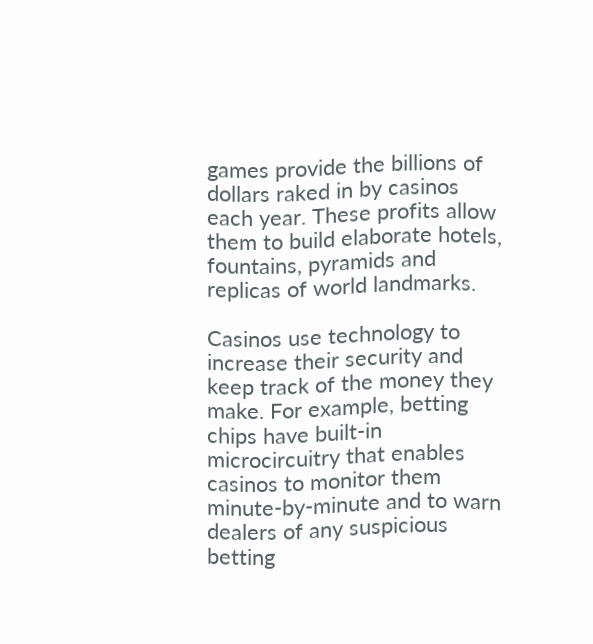games provide the billions of dollars raked in by casinos each year. These profits allow them to build elaborate hotels, fountains, pyramids and replicas of world landmarks.

Casinos use technology to increase their security and keep track of the money they make. For example, betting chips have built-in microcircuitry that enables casinos to monitor them minute-by-minute and to warn dealers of any suspicious betting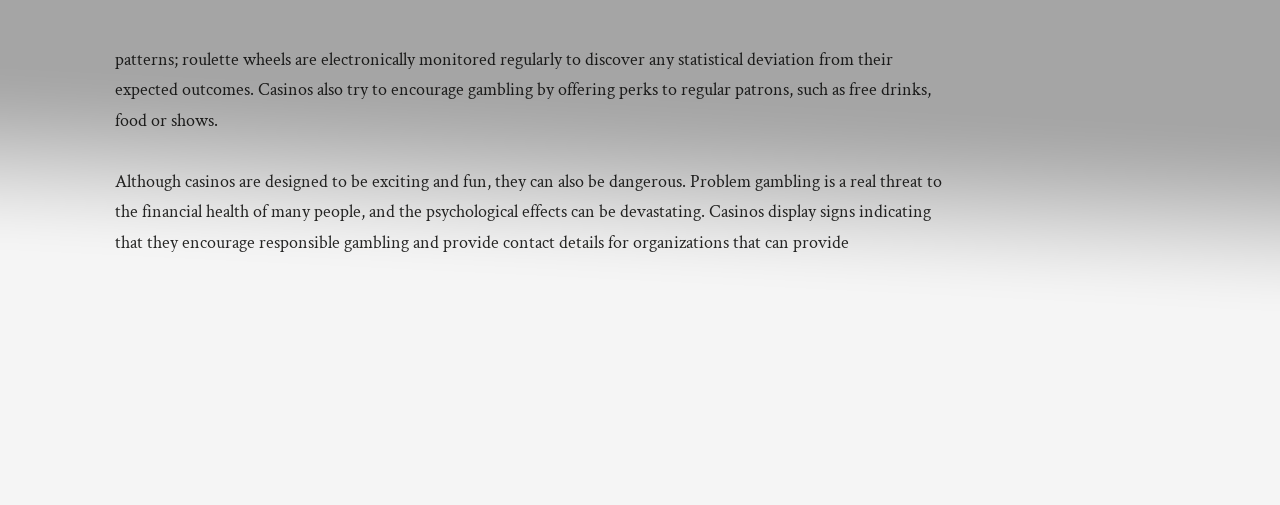patterns; roulette wheels are electronically monitored regularly to discover any statistical deviation from their expected outcomes. Casinos also try to encourage gambling by offering perks to regular patrons, such as free drinks, food or shows.

Although casinos are designed to be exciting and fun, they can also be dangerous. Problem gambling is a real threat to the financial health of many people, and the psychological effects can be devastating. Casinos display signs indicating that they encourage responsible gambling and provide contact details for organizations that can provide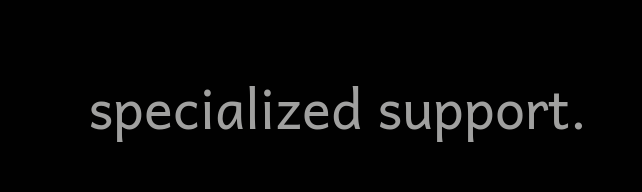specialized support.